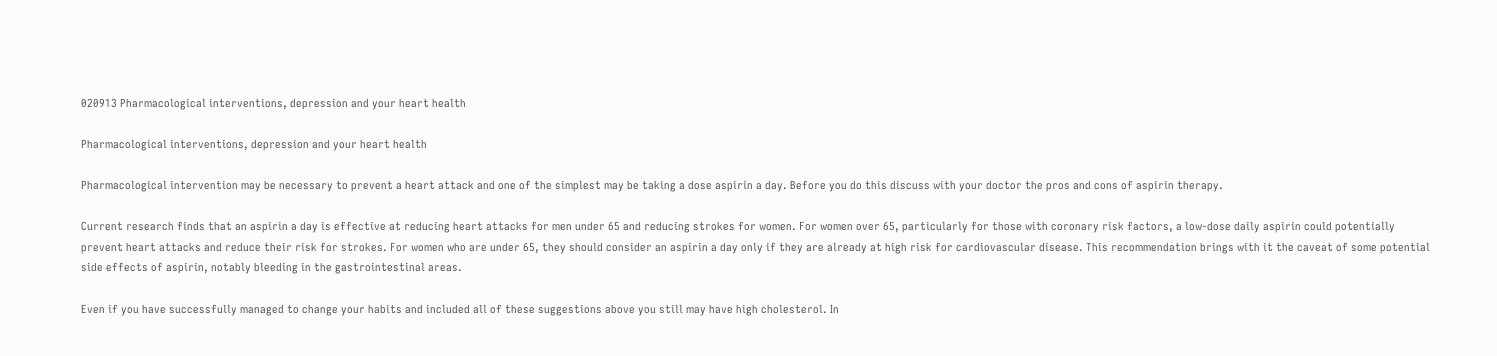020913 Pharmacological interventions, depression and your heart health

Pharmacological interventions, depression and your heart health

Pharmacological intervention may be necessary to prevent a heart attack and one of the simplest may be taking a dose aspirin a day. Before you do this discuss with your doctor the pros and cons of aspirin therapy.

Current research finds that an aspirin a day is effective at reducing heart attacks for men under 65 and reducing strokes for women. For women over 65, particularly for those with coronary risk factors, a low-dose daily aspirin could potentially prevent heart attacks and reduce their risk for strokes. For women who are under 65, they should consider an aspirin a day only if they are already at high risk for cardiovascular disease. This recommendation brings with it the caveat of some potential side effects of aspirin, notably bleeding in the gastrointestinal areas.

Even if you have successfully managed to change your habits and included all of these suggestions above you still may have high cholesterol. In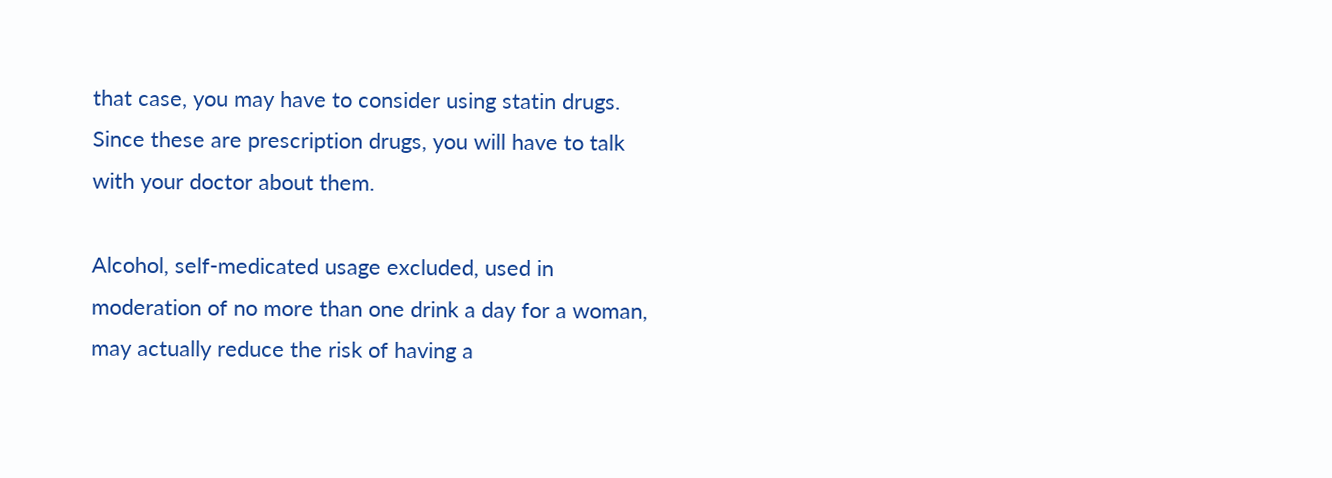that case, you may have to consider using statin drugs. Since these are prescription drugs, you will have to talk with your doctor about them.

Alcohol, self-medicated usage excluded, used in moderation of no more than one drink a day for a woman, may actually reduce the risk of having a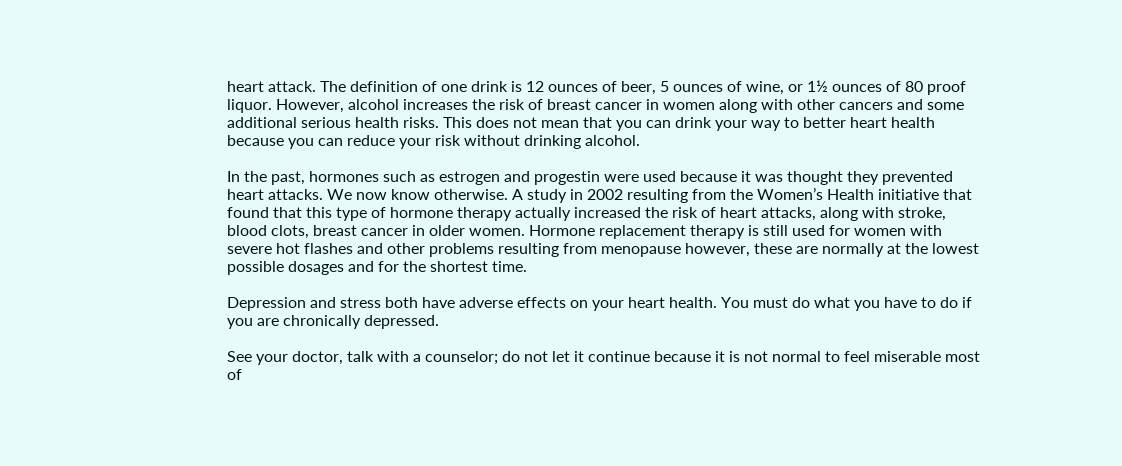heart attack. The definition of one drink is 12 ounces of beer, 5 ounces of wine, or 1½ ounces of 80 proof liquor. However, alcohol increases the risk of breast cancer in women along with other cancers and some additional serious health risks. This does not mean that you can drink your way to better heart health because you can reduce your risk without drinking alcohol.

In the past, hormones such as estrogen and progestin were used because it was thought they prevented heart attacks. We now know otherwise. A study in 2002 resulting from the Women’s Health initiative that found that this type of hormone therapy actually increased the risk of heart attacks, along with stroke, blood clots, breast cancer in older women. Hormone replacement therapy is still used for women with severe hot flashes and other problems resulting from menopause however, these are normally at the lowest possible dosages and for the shortest time.

Depression and stress both have adverse effects on your heart health. You must do what you have to do if you are chronically depressed.

See your doctor, talk with a counselor; do not let it continue because it is not normal to feel miserable most of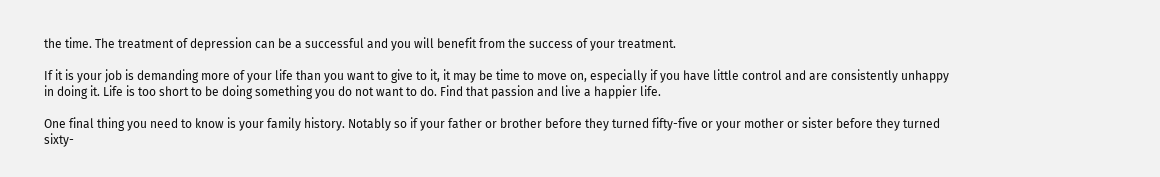the time. The treatment of depression can be a successful and you will benefit from the success of your treatment.

If it is your job is demanding more of your life than you want to give to it, it may be time to move on, especially if you have little control and are consistently unhappy in doing it. Life is too short to be doing something you do not want to do. Find that passion and live a happier life.

One final thing you need to know is your family history. Notably so if your father or brother before they turned fifty-five or your mother or sister before they turned sixty-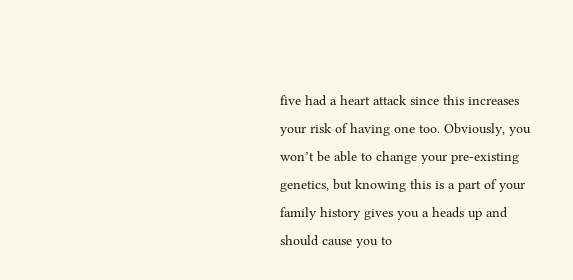five had a heart attack since this increases your risk of having one too. Obviously, you won’t be able to change your pre-existing genetics, but knowing this is a part of your family history gives you a heads up and should cause you to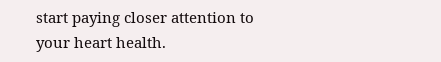start paying closer attention to your heart health.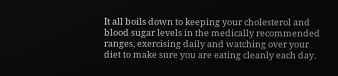It all boils down to keeping your cholesterol and blood sugar levels in the medically recommended ranges, exercising daily and watching over your diet to make sure you are eating cleanly each day.